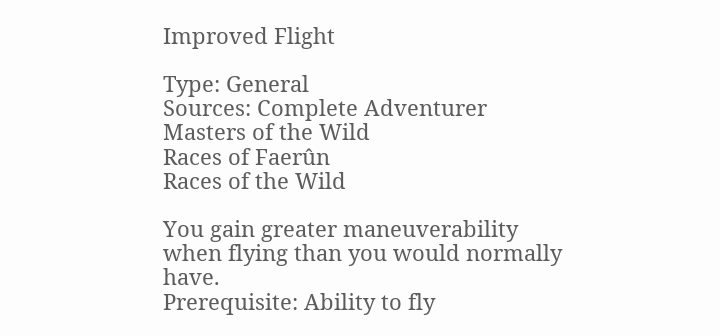Improved Flight

Type: General
Sources: Complete Adventurer
Masters of the Wild
Races of Faerûn
Races of the Wild

You gain greater maneuverability when flying than you would normally have.
Prerequisite: Ability to fly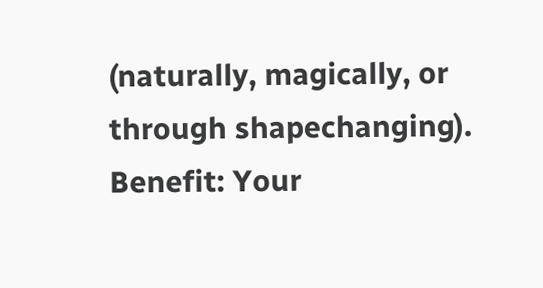(naturally, magically, or through shapechanging).
Benefit: Your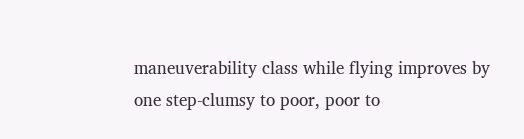maneuverability class while flying improves by one step-clumsy to poor, poor to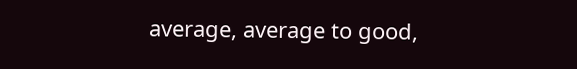average, average to good,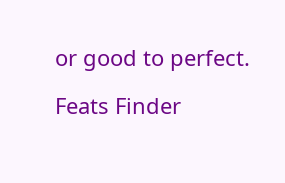or good to perfect.

Feats Finder